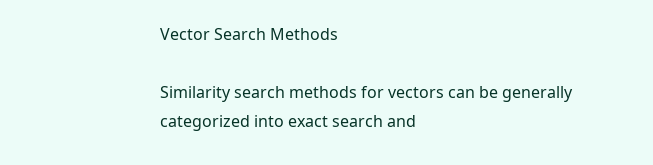Vector Search Methods

Similarity search methods for vectors can be generally categorized into exact search and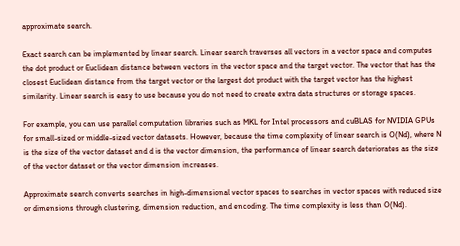approximate search.

Exact search can be implemented by linear search. Linear search traverses all vectors in a vector space and computes the dot product or Euclidean distance between vectors in the vector space and the target vector. The vector that has the closest Euclidean distance from the target vector or the largest dot product with the target vector has the highest similarity. Linear search is easy to use because you do not need to create extra data structures or storage spaces.

For example, you can use parallel computation libraries such as MKL for Intel processors and cuBLAS for NVIDIA GPUs for small-sized or middle-sized vector datasets. However, because the time complexity of linear search is O(Nd), where N is the size of the vector dataset and d is the vector dimension, the performance of linear search deteriorates as the size of the vector dataset or the vector dimension increases.

Approximate search converts searches in high-dimensional vector spaces to searches in vector spaces with reduced size or dimensions through clustering, dimension reduction, and encoding. The time complexity is less than O(Nd).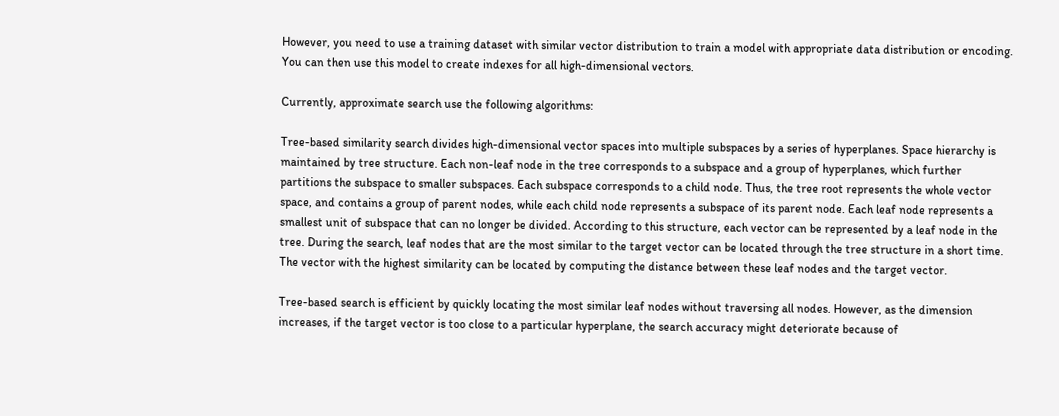However, you need to use a training dataset with similar vector distribution to train a model with appropriate data distribution or encoding. You can then use this model to create indexes for all high-dimensional vectors.

Currently, approximate search use the following algorithms:

Tree-based similarity search divides high-dimensional vector spaces into multiple subspaces by a series of hyperplanes. Space hierarchy is maintained by tree structure. Each non-leaf node in the tree corresponds to a subspace and a group of hyperplanes, which further partitions the subspace to smaller subspaces. Each subspace corresponds to a child node. Thus, the tree root represents the whole vector space, and contains a group of parent nodes, while each child node represents a subspace of its parent node. Each leaf node represents a smallest unit of subspace that can no longer be divided. According to this structure, each vector can be represented by a leaf node in the tree. During the search, leaf nodes that are the most similar to the target vector can be located through the tree structure in a short time. The vector with the highest similarity can be located by computing the distance between these leaf nodes and the target vector.

Tree-based search is efficient by quickly locating the most similar leaf nodes without traversing all nodes. However, as the dimension increases, if the target vector is too close to a particular hyperplane, the search accuracy might deteriorate because of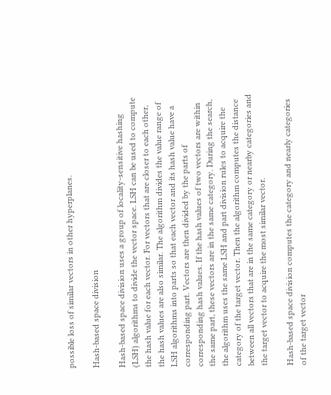possible loss of similar vectors in other hyperplanes.

Hash-based space division

Hash-based space division uses a group of locality-sensitive hashing (LSH) algorithms to divide the vector space. LSH can be used to compute the hash value for each vector. For vectors that are closer to each other, the hash values are also similar. The algorithm divides the value range of LSH algorithms into parts so that each vector and its hash value have a corresponding part. Vectors are then divided by the parts of corresponding hash values. If the hash values of two vectors are within the same part, these vectors are in the same category. During the search, the algorithm uses the same LSH and part division rules to acquire the category of the target vector. Then the algorithm computes the distance between all vectors that are in the same category or nearby categories and the target vector to acquire the most similar vector.

Hash-based space division computes the category and nearly categories of the target vector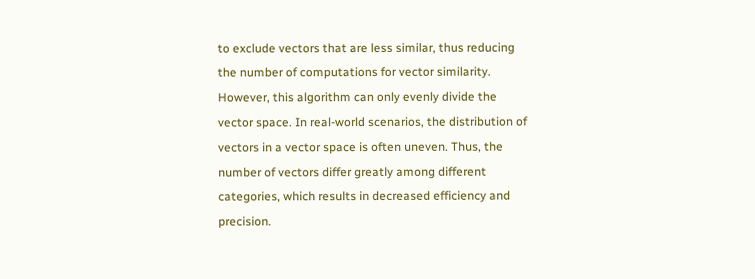to exclude vectors that are less similar, thus reducing the number of computations for vector similarity. However, this algorithm can only evenly divide the vector space. In real-world scenarios, the distribution of vectors in a vector space is often uneven. Thus, the number of vectors differ greatly among different categories, which results in decreased efficiency and precision.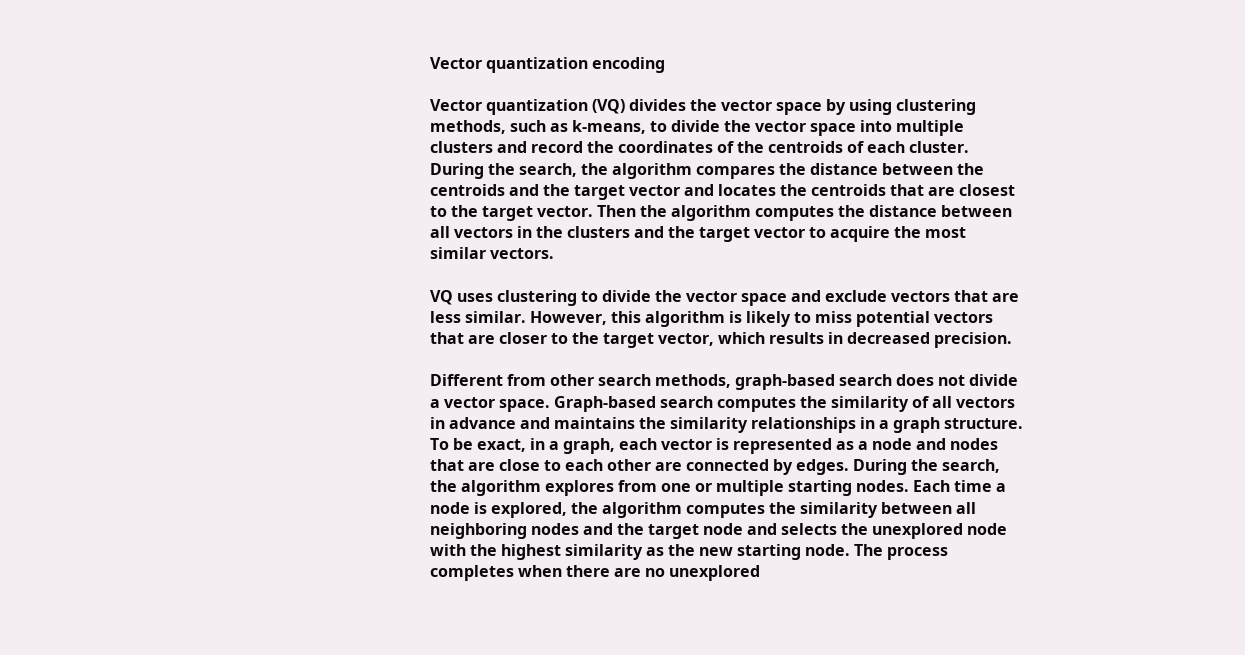Vector quantization encoding

Vector quantization (VQ) divides the vector space by using clustering methods, such as k-means, to divide the vector space into multiple clusters and record the coordinates of the centroids of each cluster. During the search, the algorithm compares the distance between the centroids and the target vector and locates the centroids that are closest to the target vector. Then the algorithm computes the distance between all vectors in the clusters and the target vector to acquire the most similar vectors.

VQ uses clustering to divide the vector space and exclude vectors that are less similar. However, this algorithm is likely to miss potential vectors that are closer to the target vector, which results in decreased precision.

Different from other search methods, graph-based search does not divide a vector space. Graph-based search computes the similarity of all vectors in advance and maintains the similarity relationships in a graph structure. To be exact, in a graph, each vector is represented as a node and nodes that are close to each other are connected by edges. During the search, the algorithm explores from one or multiple starting nodes. Each time a node is explored, the algorithm computes the similarity between all neighboring nodes and the target node and selects the unexplored node with the highest similarity as the new starting node. The process completes when there are no unexplored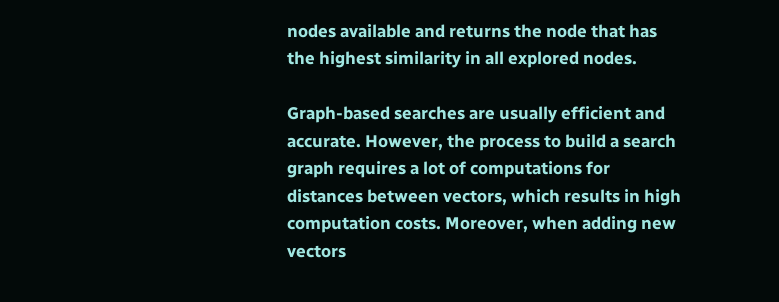nodes available and returns the node that has the highest similarity in all explored nodes.

Graph-based searches are usually efficient and accurate. However, the process to build a search graph requires a lot of computations for distances between vectors, which results in high computation costs. Moreover, when adding new vectors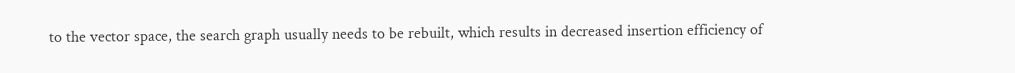to the vector space, the search graph usually needs to be rebuilt, which results in decreased insertion efficiency of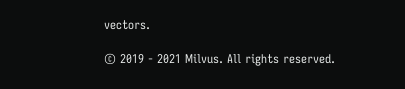vectors.

© 2019 - 2021 Milvus. All rights reserved.